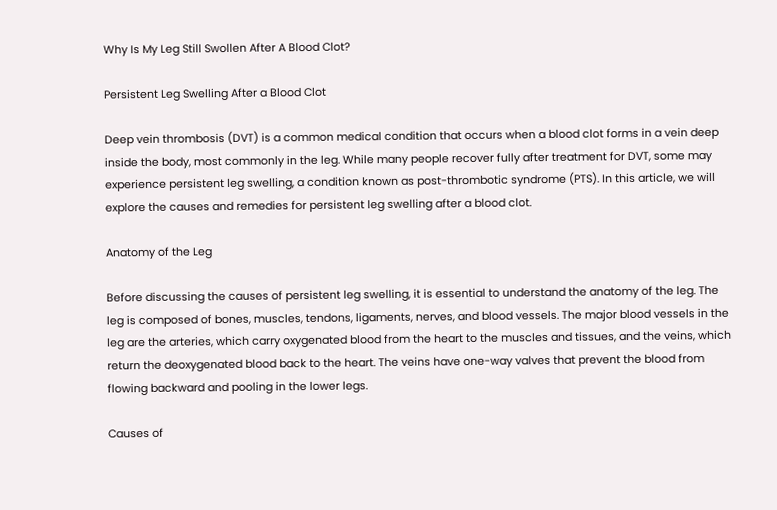Why Is My Leg Still Swollen After A Blood Clot?

Persistent Leg Swelling After a Blood Clot

Deep vein thrombosis (DVT) is a common medical condition that occurs when a blood clot forms in a vein deep inside the body, most commonly in the leg. While many people recover fully after treatment for DVT, some may experience persistent leg swelling, a condition known as post-thrombotic syndrome (PTS). In this article, we will explore the causes and remedies for persistent leg swelling after a blood clot.

Anatomy of the Leg

Before discussing the causes of persistent leg swelling, it is essential to understand the anatomy of the leg. The leg is composed of bones, muscles, tendons, ligaments, nerves, and blood vessels. The major blood vessels in the leg are the arteries, which carry oxygenated blood from the heart to the muscles and tissues, and the veins, which return the deoxygenated blood back to the heart. The veins have one-way valves that prevent the blood from flowing backward and pooling in the lower legs.

Causes of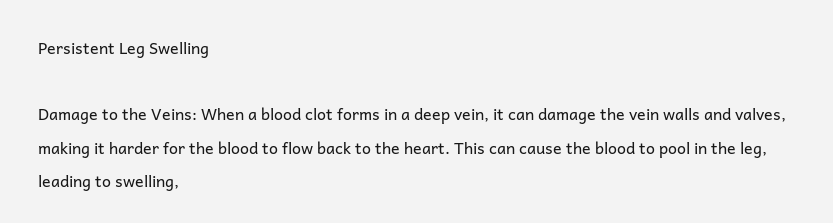Persistent Leg Swelling

Damage to the Veins: When a blood clot forms in a deep vein, it can damage the vein walls and valves, making it harder for the blood to flow back to the heart. This can cause the blood to pool in the leg, leading to swelling,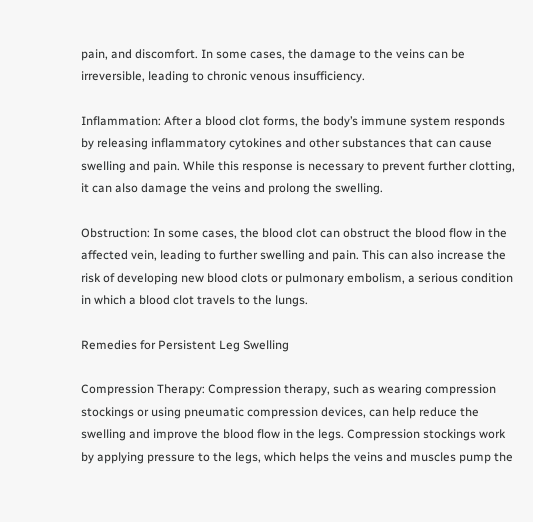pain, and discomfort. In some cases, the damage to the veins can be irreversible, leading to chronic venous insufficiency.

Inflammation: After a blood clot forms, the body’s immune system responds by releasing inflammatory cytokines and other substances that can cause swelling and pain. While this response is necessary to prevent further clotting, it can also damage the veins and prolong the swelling.

Obstruction: In some cases, the blood clot can obstruct the blood flow in the affected vein, leading to further swelling and pain. This can also increase the risk of developing new blood clots or pulmonary embolism, a serious condition in which a blood clot travels to the lungs.

Remedies for Persistent Leg Swelling

Compression Therapy: Compression therapy, such as wearing compression stockings or using pneumatic compression devices, can help reduce the swelling and improve the blood flow in the legs. Compression stockings work by applying pressure to the legs, which helps the veins and muscles pump the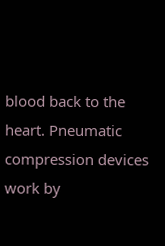blood back to the heart. Pneumatic compression devices work by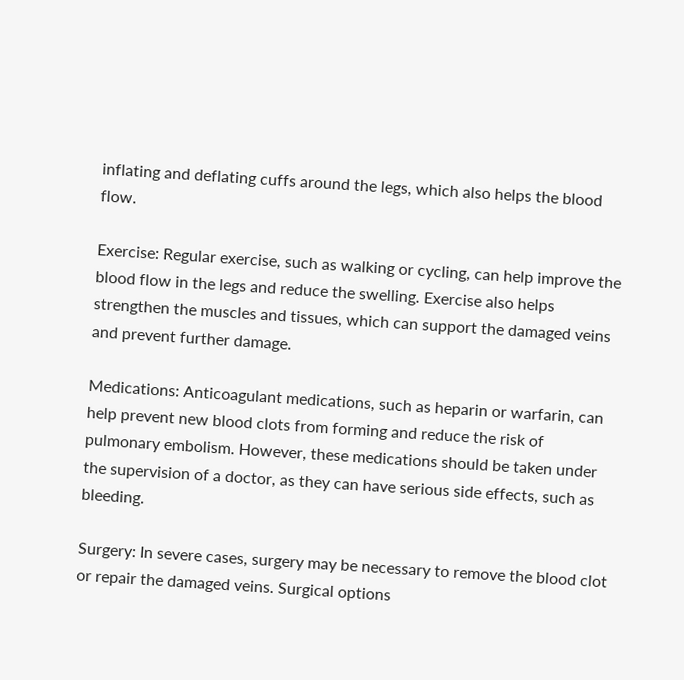inflating and deflating cuffs around the legs, which also helps the blood flow.

Exercise: Regular exercise, such as walking or cycling, can help improve the blood flow in the legs and reduce the swelling. Exercise also helps strengthen the muscles and tissues, which can support the damaged veins and prevent further damage.

Medications: Anticoagulant medications, such as heparin or warfarin, can help prevent new blood clots from forming and reduce the risk of pulmonary embolism. However, these medications should be taken under the supervision of a doctor, as they can have serious side effects, such as bleeding.

Surgery: In severe cases, surgery may be necessary to remove the blood clot or repair the damaged veins. Surgical options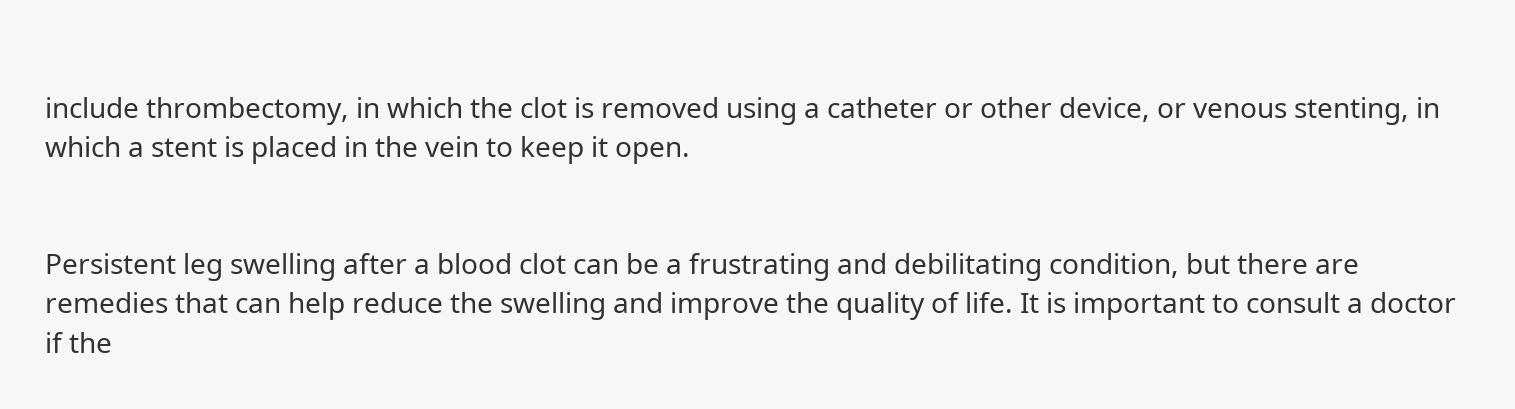include thrombectomy, in which the clot is removed using a catheter or other device, or venous stenting, in which a stent is placed in the vein to keep it open.


Persistent leg swelling after a blood clot can be a frustrating and debilitating condition, but there are remedies that can help reduce the swelling and improve the quality of life. It is important to consult a doctor if the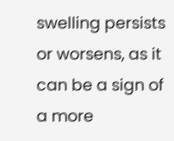swelling persists or worsens, as it can be a sign of a more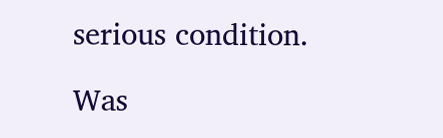serious condition.

Was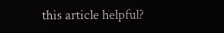this article helpful?